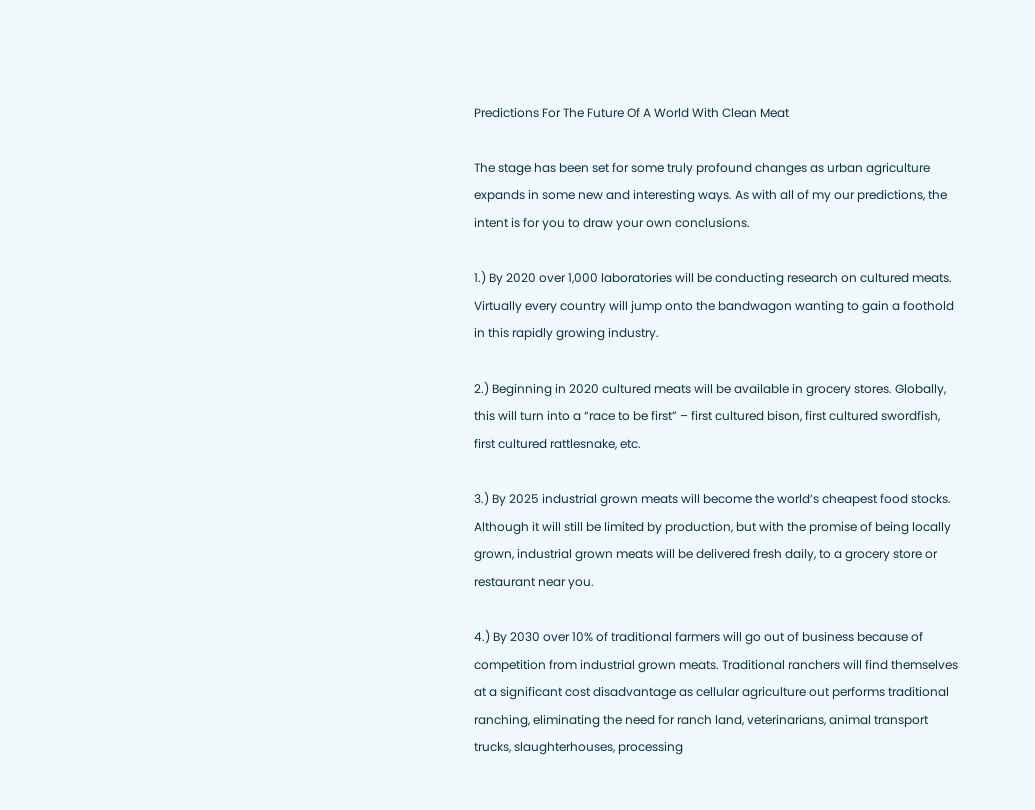Predictions For The Future Of A World With Clean Meat

The stage has been set for some truly profound changes as urban agriculture expands in some new and interesting ways. As with all of my our predictions, the intent is for you to draw your own conclusions.

1.) By 2020 over 1,000 laboratories will be conducting research on cultured meats. Virtually every country will jump onto the bandwagon wanting to gain a foothold in this rapidly growing industry.

2.) Beginning in 2020 cultured meats will be available in grocery stores. Globally, this will turn into a “race to be first” – first cultured bison, first cultured swordfish, first cultured rattlesnake, etc.

3.) By 2025 industrial grown meats will become the world’s cheapest food stocks. Although it will still be limited by production, but with the promise of being locally grown, industrial grown meats will be delivered fresh daily, to a grocery store or restaurant near you.

4.) By 2030 over 10% of traditional farmers will go out of business because of competition from industrial grown meats. Traditional ranchers will find themselves at a significant cost disadvantage as cellular agriculture out performs traditional ranching, eliminating the need for ranch land, veterinarians, animal transport trucks, slaughterhouses, processing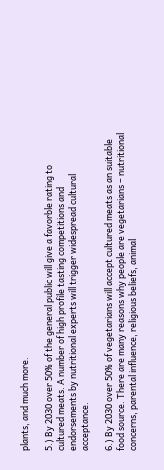plants, and much more.

5.) By 2030 over 50% of the general public will give a favorble rating to cultured meats. A number of high profile tasting competitions and endorsements by nutritional experts will trigger widespread cultural acceptance.

6.) By 2030 over 50% of vegetarians will accept cultured meats as an suitable food source. There are many reasons why people are vegetarians – nutritional concerns, parental influence, religious beliefs, animal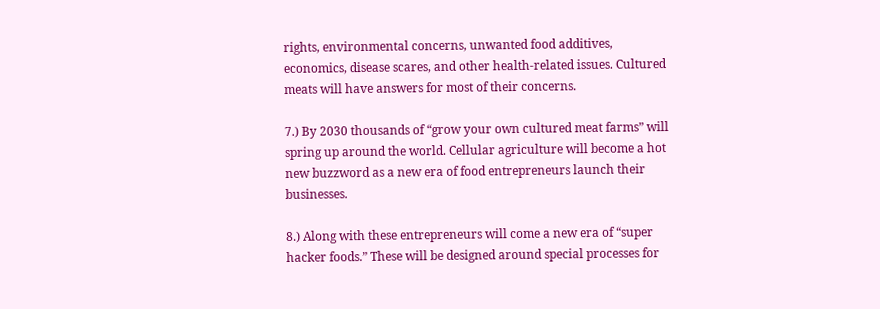rights, environmental concerns, unwanted food additives, economics, disease scares, and other health-related issues. Cultured meats will have answers for most of their concerns.

7.) By 2030 thousands of “grow your own cultured meat farms” will spring up around the world. Cellular agriculture will become a hot new buzzword as a new era of food entrepreneurs launch their businesses.

8.) Along with these entrepreneurs will come a new era of “super hacker foods.” These will be designed around special processes for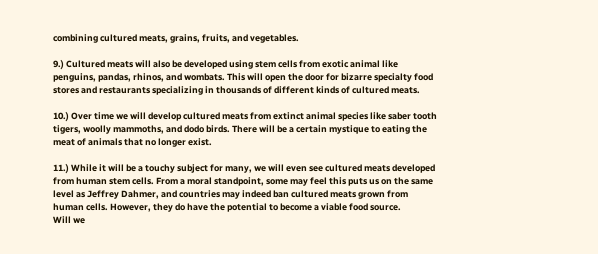combining cultured meats, grains, fruits, and vegetables.

9.) Cultured meats will also be developed using stem cells from exotic animal like penguins, pandas, rhinos, and wombats. This will open the door for bizarre specialty food stores and restaurants specializing in thousands of different kinds of cultured meats.

10.) Over time we will develop cultured meats from extinct animal species like saber tooth tigers, woolly mammoths, and dodo birds. There will be a certain mystique to eating the meat of animals that no longer exist.

11.) While it will be a touchy subject for many, we will even see cultured meats developed from human stem cells. From a moral standpoint, some may feel this puts us on the same level as Jeffrey Dahmer, and countries may indeed ban cultured meats grown from human cells. However, they do have the potential to become a viable food source.
Will we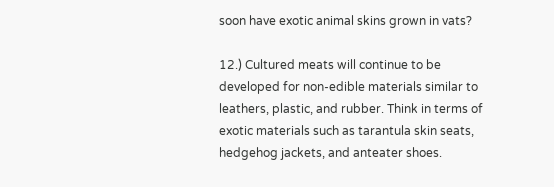soon have exotic animal skins grown in vats?

12.) Cultured meats will continue to be developed for non-edible materials similar to leathers, plastic, and rubber. Think in terms of exotic materials such as tarantula skin seats, hedgehog jackets, and anteater shoes.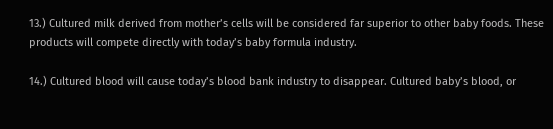13.) Cultured milk derived from mother’s cells will be considered far superior to other baby foods. These products will compete directly with today’s baby formula industry.

14.) Cultured blood will cause today’s blood bank industry to disappear. Cultured baby’s blood, or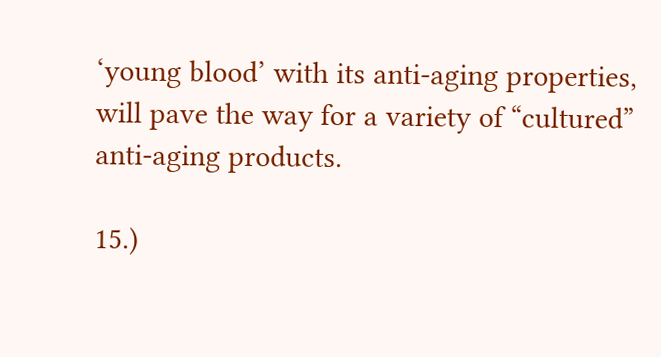‘young blood’ with its anti-aging properties, will pave the way for a variety of “cultured” anti-aging products.

15.)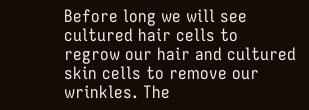Before long we will see cultured hair cells to regrow our hair and cultured skin cells to remove our wrinkles. The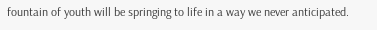fountain of youth will be springing to life in a way we never anticipated.